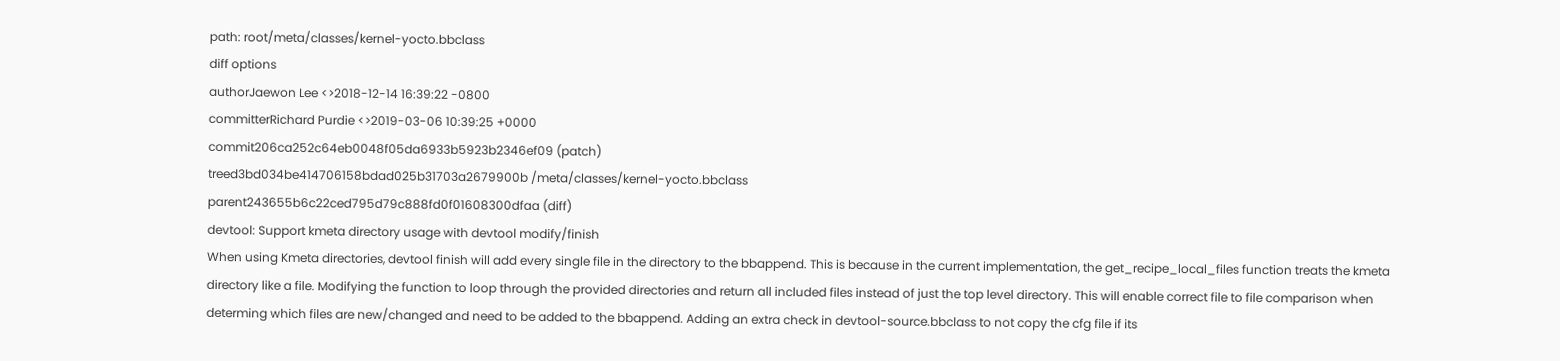path: root/meta/classes/kernel-yocto.bbclass
diff options
authorJaewon Lee <>2018-12-14 16:39:22 -0800
committerRichard Purdie <>2019-03-06 10:39:25 +0000
commit206ca252c64eb0048f05da6933b5923b2346ef09 (patch)
treed3bd034be414706158bdad025b31703a2679900b /meta/classes/kernel-yocto.bbclass
parent243655b6c22ced795d79c888fd0f01608300dfaa (diff)
devtool: Support kmeta directory usage with devtool modify/finish
When using Kmeta directories, devtool finish will add every single file in the directory to the bbappend. This is because in the current implementation, the get_recipe_local_files function treats the kmeta directory like a file. Modifying the function to loop through the provided directories and return all included files instead of just the top level directory. This will enable correct file to file comparison when determing which files are new/changed and need to be added to the bbappend. Adding an extra check in devtool-source.bbclass to not copy the cfg file if its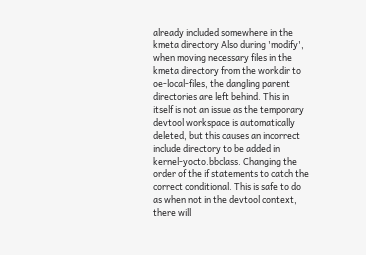already included somewhere in the kmeta directory Also during 'modify', when moving necessary files in the kmeta directory from the workdir to oe-local-files, the dangling parent directories are left behind. This in itself is not an issue as the temporary devtool workspace is automatically deleted, but this causes an incorrect include directory to be added in kernel-yocto.bbclass. Changing the order of the if statements to catch the correct conditional. This is safe to do as when not in the devtool context, there will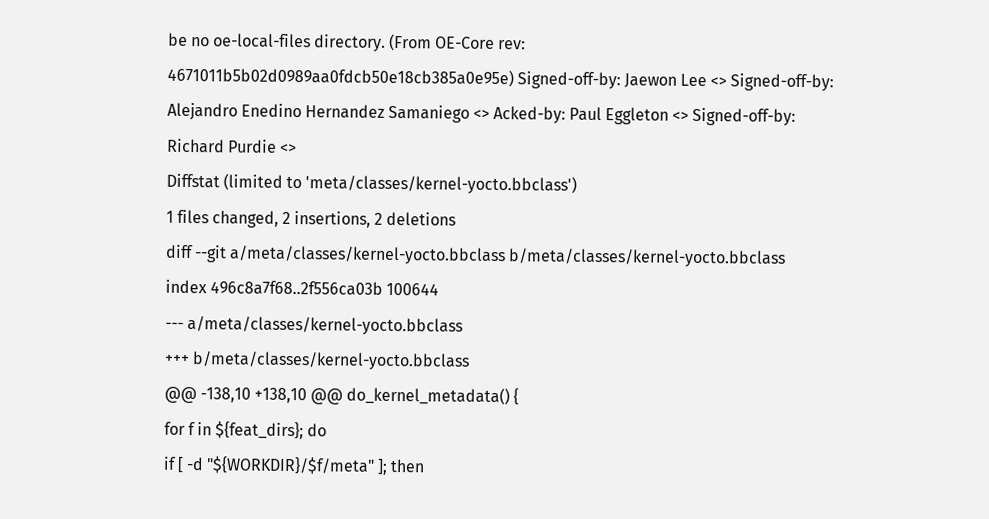be no oe-local-files directory. (From OE-Core rev: 4671011b5b02d0989aa0fdcb50e18cb385a0e95e) Signed-off-by: Jaewon Lee <> Signed-off-by: Alejandro Enedino Hernandez Samaniego <> Acked-by: Paul Eggleton <> Signed-off-by: Richard Purdie <>
Diffstat (limited to 'meta/classes/kernel-yocto.bbclass')
1 files changed, 2 insertions, 2 deletions
diff --git a/meta/classes/kernel-yocto.bbclass b/meta/classes/kernel-yocto.bbclass
index 496c8a7f68..2f556ca03b 100644
--- a/meta/classes/kernel-yocto.bbclass
+++ b/meta/classes/kernel-yocto.bbclass
@@ -138,10 +138,10 @@ do_kernel_metadata() {
for f in ${feat_dirs}; do
if [ -d "${WORKDIR}/$f/meta" ]; then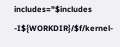includes="$includes -I${WORKDIR}/$f/kernel-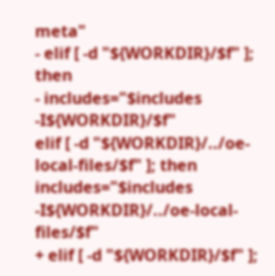meta"
- elif [ -d "${WORKDIR}/$f" ]; then
- includes="$includes -I${WORKDIR}/$f"
elif [ -d "${WORKDIR}/../oe-local-files/$f" ]; then
includes="$includes -I${WORKDIR}/../oe-local-files/$f"
+ elif [ -d "${WORKDIR}/$f" ];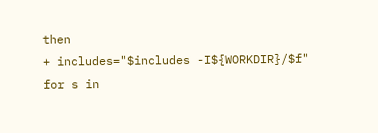then
+ includes="$includes -I${WORKDIR}/$f"
for s in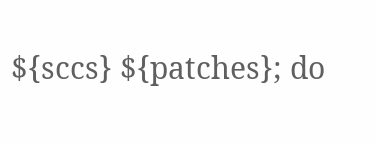${sccs} ${patches}; do